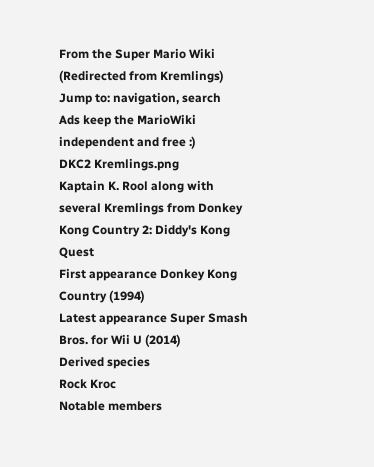From the Super Mario Wiki
(Redirected from Kremlings)
Jump to: navigation, search
Ads keep the MarioWiki independent and free :)
DKC2 Kremlings.png
Kaptain K. Rool along with several Kremlings from Donkey Kong Country 2: Diddy's Kong Quest
First appearance Donkey Kong Country (1994)
Latest appearance Super Smash Bros. for Wii U (2014)
Derived species
Rock Kroc
Notable members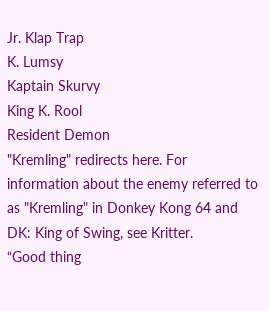Jr. Klap Trap
K. Lumsy
Kaptain Skurvy
King K. Rool
Resident Demon
"Kremling" redirects here. For information about the enemy referred to as "Kremling" in Donkey Kong 64 and DK: King of Swing, see Kritter.
“Good thing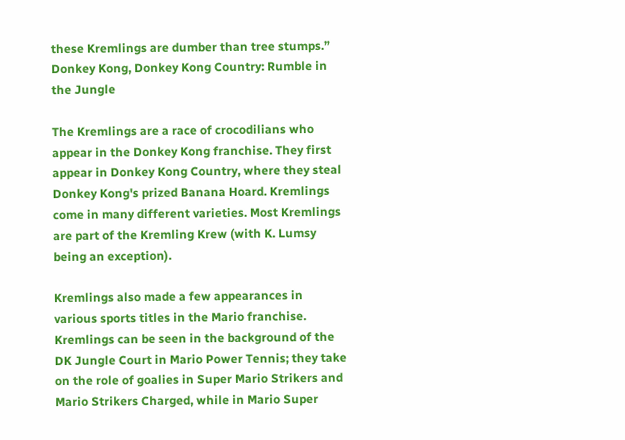these Kremlings are dumber than tree stumps.”
Donkey Kong, Donkey Kong Country: Rumble in the Jungle

The Kremlings are a race of crocodilians who appear in the Donkey Kong franchise. They first appear in Donkey Kong Country, where they steal Donkey Kong's prized Banana Hoard. Kremlings come in many different varieties. Most Kremlings are part of the Kremling Krew (with K. Lumsy being an exception).

Kremlings also made a few appearances in various sports titles in the Mario franchise. Kremlings can be seen in the background of the DK Jungle Court in Mario Power Tennis; they take on the role of goalies in Super Mario Strikers and Mario Strikers Charged, while in Mario Super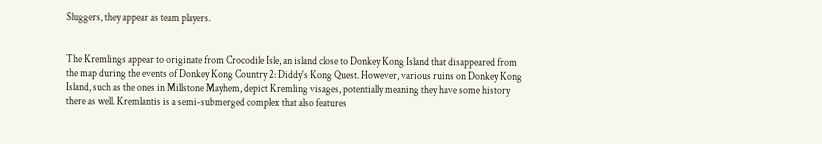Sluggers, they appear as team players.


The Kremlings appear to originate from Crocodile Isle, an island close to Donkey Kong Island that disappeared from the map during the events of Donkey Kong Country 2: Diddy's Kong Quest. However, various ruins on Donkey Kong Island, such as the ones in Millstone Mayhem, depict Kremling visages, potentially meaning they have some history there as well. Kremlantis is a semi-submerged complex that also features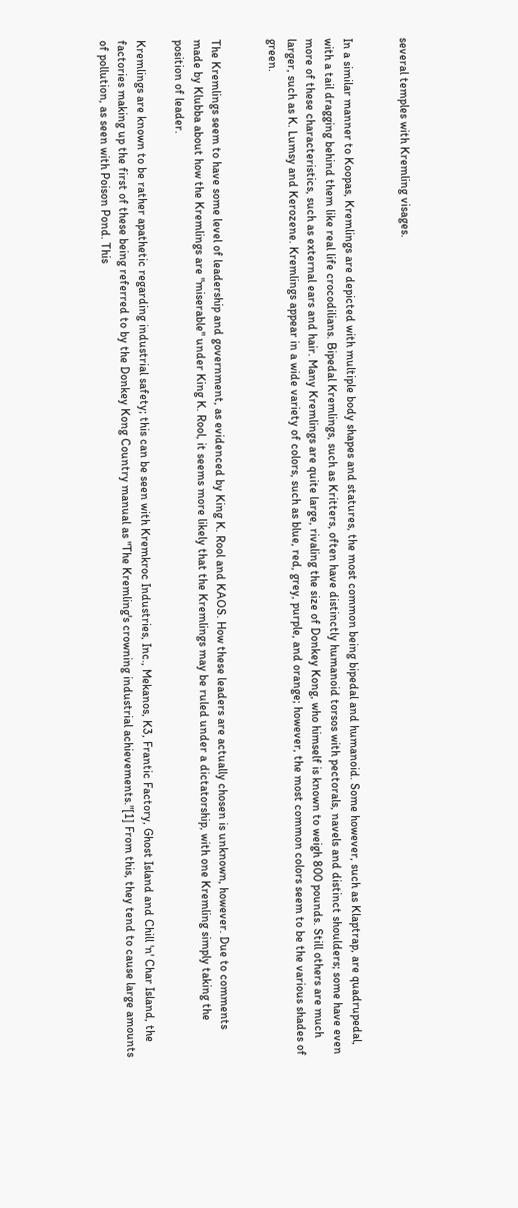several temples with Kremling visages.


In a similar manner to Koopas, Kremlings are depicted with multiple body shapes and statures, the most common being bipedal and humanoid. Some however, such as Klaptrap, are quadrupedal, with a tail dragging behind them like real life crocodilians. Bipedal Kremlings, such as Kritters, often have distinctly humanoid torsos with pectorals, navels and distinct shoulders; some have even more of these characteristics, such as external ears and hair. Many Kremlings are quite large, rivaling the size of Donkey Kong, who himself is known to weigh 800 pounds. Still others are much larger, such as K. Lumsy and Kerozene. Kremlings appear in a wide variety of colors, such as blue, red, grey, purple, and orange; however, the most common colors seem to be the various shades of green.


The Kremlings seem to have some level of leadership and government, as evidenced by King K. Rool and KAOS. How these leaders are actually chosen is unknown, however. Due to comments made by Klubba about how the Kremlings are "miserable" under King K. Rool, it seems more likely that the Kremlings may be ruled under a dictatorship, with one Kremling simply taking the position of leader.

Kremlings are known to be rather apathetic regarding industrial safety; this can be seen with Kremkroc Industries, Inc., Mekanos, K3, Frantic Factory, Ghost Island and Chill 'n' Char Island, the factories making up the first of these being referred to by the Donkey Kong Country manual as "The Kremling's crowning industrial achievements."[1] From this, they tend to cause large amounts of pollution, as seen with Poison Pond. This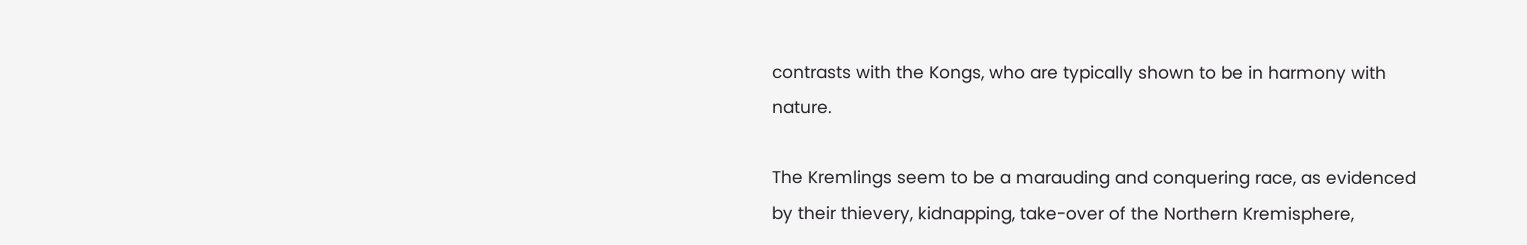contrasts with the Kongs, who are typically shown to be in harmony with nature.

The Kremlings seem to be a marauding and conquering race, as evidenced by their thievery, kidnapping, take-over of the Northern Kremisphere,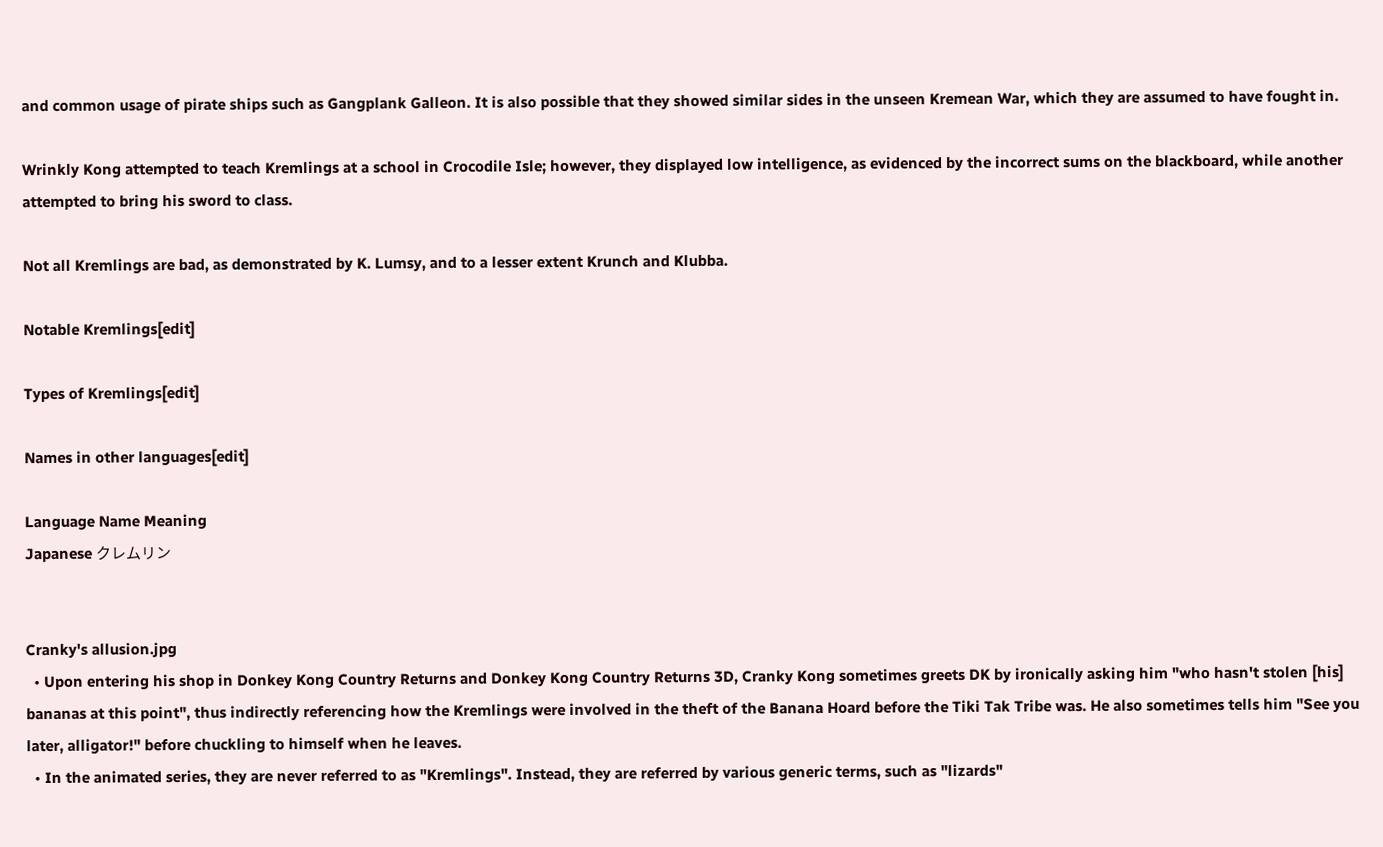and common usage of pirate ships such as Gangplank Galleon. It is also possible that they showed similar sides in the unseen Kremean War, which they are assumed to have fought in.

Wrinkly Kong attempted to teach Kremlings at a school in Crocodile Isle; however, they displayed low intelligence, as evidenced by the incorrect sums on the blackboard, while another attempted to bring his sword to class.

Not all Kremlings are bad, as demonstrated by K. Lumsy, and to a lesser extent Krunch and Klubba.

Notable Kremlings[edit]

Types of Kremlings[edit]

Names in other languages[edit]

Language Name Meaning
Japanese クレムリン


Cranky's allusion.jpg
  • Upon entering his shop in Donkey Kong Country Returns and Donkey Kong Country Returns 3D, Cranky Kong sometimes greets DK by ironically asking him "who hasn't stolen [his] bananas at this point", thus indirectly referencing how the Kremlings were involved in the theft of the Banana Hoard before the Tiki Tak Tribe was. He also sometimes tells him "See you later, alligator!" before chuckling to himself when he leaves.
  • In the animated series, they are never referred to as "Kremlings". Instead, they are referred by various generic terms, such as "lizards"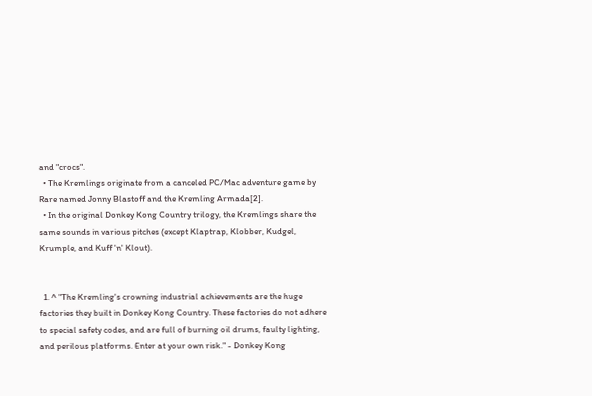and "crocs".
  • The Kremlings originate from a canceled PC/Mac adventure game by Rare named Jonny Blastoff and the Kremling Armada[2].
  • In the original Donkey Kong Country trilogy, the Kremlings share the same sounds in various pitches (except Klaptrap, Klobber, Kudgel, Krumple, and Kuff 'n' Klout).


  1. ^ "The Kremling's crowning industrial achievements are the huge factories they built in Donkey Kong Country. These factories do not adhere to special safety codes, and are full of burning oil drums, faulty lighting, and perilous platforms. Enter at your own risk." - Donkey Kong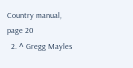Country manual, page 20
  2. ^ Gregg Mayles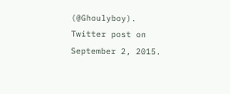(@Ghoulyboy). Twitter post on September 2, 2015.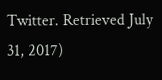Twitter. Retrieved July 31, 2017)